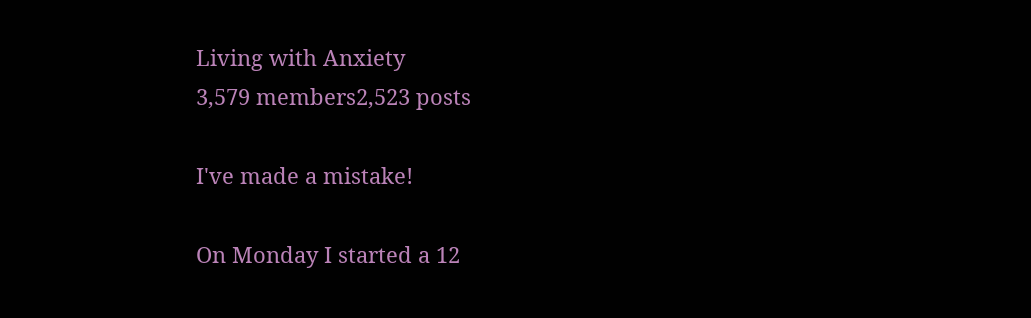Living with Anxiety
3,579 members2,523 posts

I've made a mistake!

On Monday I started a 12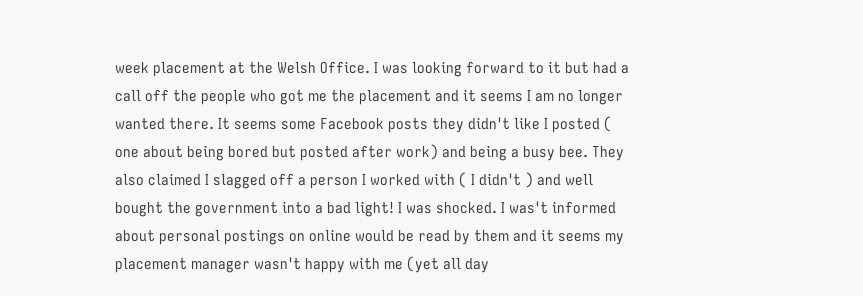week placement at the Welsh Office. I was looking forward to it but had a call off the people who got me the placement and it seems I am no longer wanted there. It seems some Facebook posts they didn't like I posted ( one about being bored but posted after work) and being a busy bee. They also claimed I slagged off a person I worked with ( I didn't ) and well bought the government into a bad light! I was shocked. I was't informed about personal postings on online would be read by them and it seems my placement manager wasn't happy with me (yet all day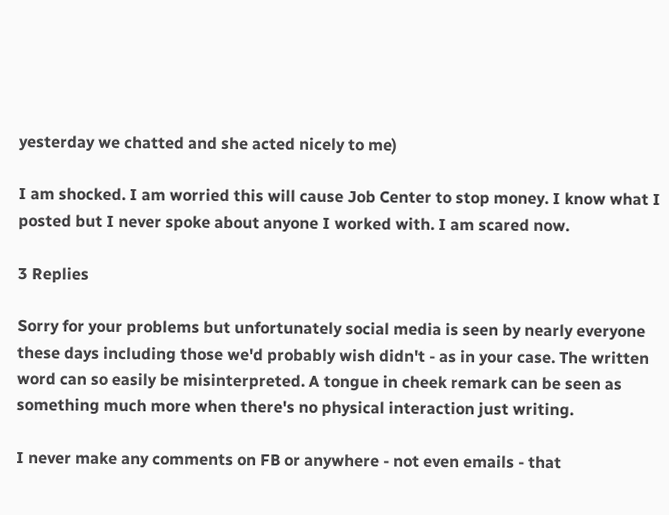yesterday we chatted and she acted nicely to me)

I am shocked. I am worried this will cause Job Center to stop money. I know what I posted but I never spoke about anyone I worked with. I am scared now.

3 Replies

Sorry for your problems but unfortunately social media is seen by nearly everyone these days including those we'd probably wish didn't - as in your case. The written word can so easily be misinterpreted. A tongue in cheek remark can be seen as something much more when there's no physical interaction just writing.

I never make any comments on FB or anywhere - not even emails - that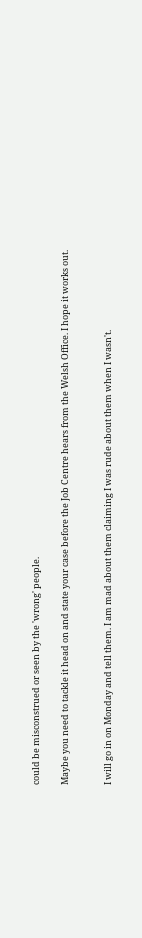could be misconstrued or seen by the 'wrong' people.

Maybe you need to tackle it head on and state your case before the Job Centre hears from the Welsh Office. I hope it works out.


I will go in on Monday and tell them. I am mad about them claiming I was rude about them when I wasn't.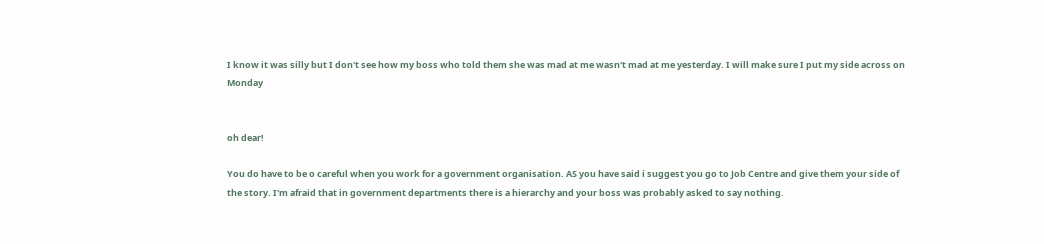I know it was silly but I don't see how my boss who told them she was mad at me wasn't mad at me yesterday. I will make sure I put my side across on Monday


oh dear!

You do have to be o careful when you work for a government organisation. AS you have said i suggest you go to Job Centre and give them your side of the story. I'm afraid that in government departments there is a hierarchy and your boss was probably asked to say nothing.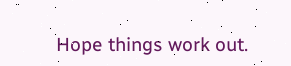Hope things work out.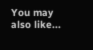You may also like...